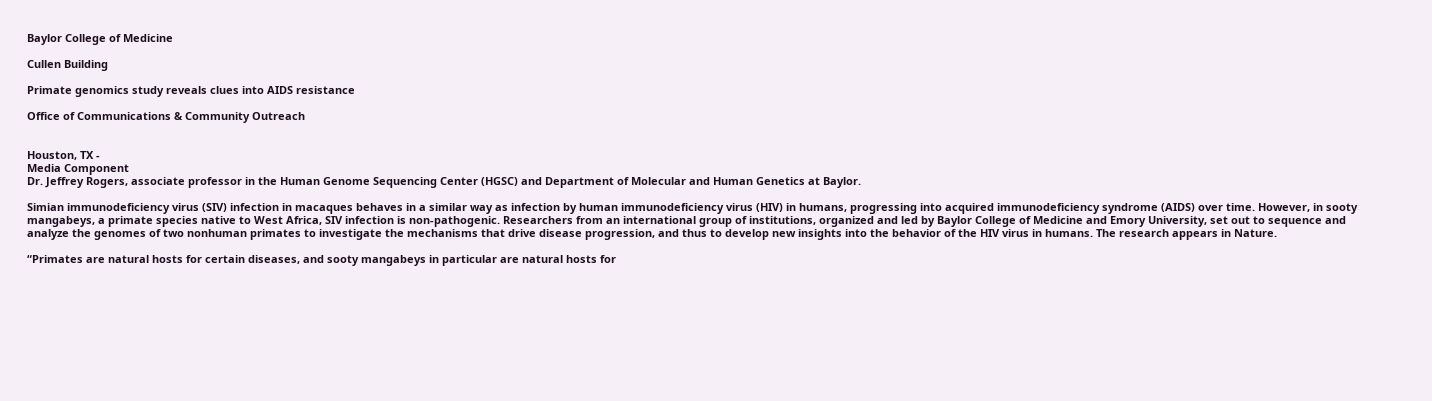Baylor College of Medicine

Cullen Building

Primate genomics study reveals clues into AIDS resistance

Office of Communications & Community Outreach


Houston, TX -
Media Component
Dr. Jeffrey Rogers, associate professor in the Human Genome Sequencing Center (HGSC) and Department of Molecular and Human Genetics at Baylor.

Simian immunodeficiency virus (SIV) infection in macaques behaves in a similar way as infection by human immunodeficiency virus (HIV) in humans, progressing into acquired immunodeficiency syndrome (AIDS) over time. However, in sooty mangabeys, a primate species native to West Africa, SIV infection is non-pathogenic. Researchers from an international group of institutions, organized and led by Baylor College of Medicine and Emory University, set out to sequence and analyze the genomes of two nonhuman primates to investigate the mechanisms that drive disease progression, and thus to develop new insights into the behavior of the HIV virus in humans. The research appears in Nature.

“Primates are natural hosts for certain diseases, and sooty mangabeys in particular are natural hosts for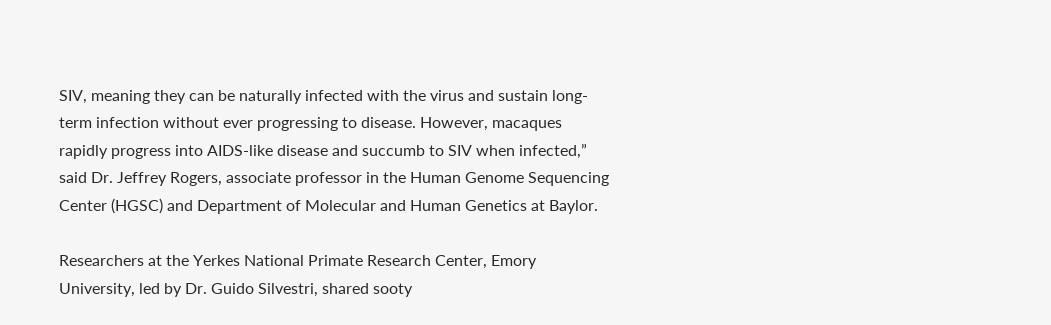SIV, meaning they can be naturally infected with the virus and sustain long-term infection without ever progressing to disease. However, macaques rapidly progress into AIDS-like disease and succumb to SIV when infected,” said Dr. Jeffrey Rogers, associate professor in the Human Genome Sequencing Center (HGSC) and Department of Molecular and Human Genetics at Baylor.

Researchers at the Yerkes National Primate Research Center, Emory University, led by Dr. Guido Silvestri, shared sooty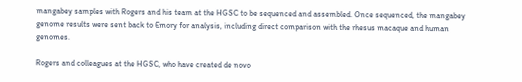mangabey samples with Rogers and his team at the HGSC to be sequenced and assembled. Once sequenced, the mangabey genome results were sent back to Emory for analysis, including direct comparison with the rhesus macaque and human genomes.

Rogers and colleagues at the HGSC, who have created de novo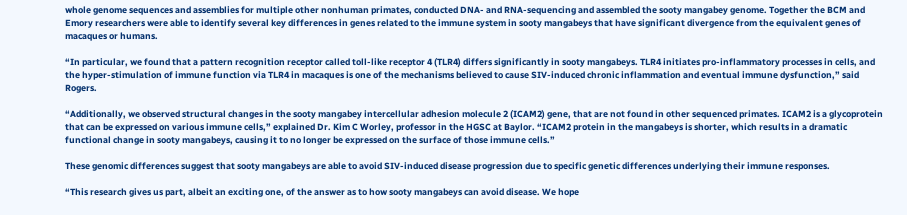whole genome sequences and assemblies for multiple other nonhuman primates, conducted DNA- and RNA-sequencing and assembled the sooty mangabey genome. Together the BCM and Emory researchers were able to identify several key differences in genes related to the immune system in sooty mangabeys that have significant divergence from the equivalent genes of macaques or humans.

“In particular, we found that a pattern recognition receptor called toll-like receptor 4 (TLR4) differs significantly in sooty mangabeys. TLR4 initiates pro-inflammatory processes in cells, and the hyper-stimulation of immune function via TLR4 in macaques is one of the mechanisms believed to cause SIV-induced chronic inflammation and eventual immune dysfunction,” said Rogers.

“Additionally, we observed structural changes in the sooty mangabey intercellular adhesion molecule 2 (ICAM2) gene, that are not found in other sequenced primates. ICAM2 is a glycoprotein that can be expressed on various immune cells,” explained Dr. Kim C Worley, professor in the HGSC at Baylor. “ICAM2 protein in the mangabeys is shorter, which results in a dramatic functional change in sooty mangabeys, causing it to no longer be expressed on the surface of those immune cells.”

These genomic differences suggest that sooty mangabeys are able to avoid SIV-induced disease progression due to specific genetic differences underlying their immune responses.

“This research gives us part, albeit an exciting one, of the answer as to how sooty mangabeys can avoid disease. We hope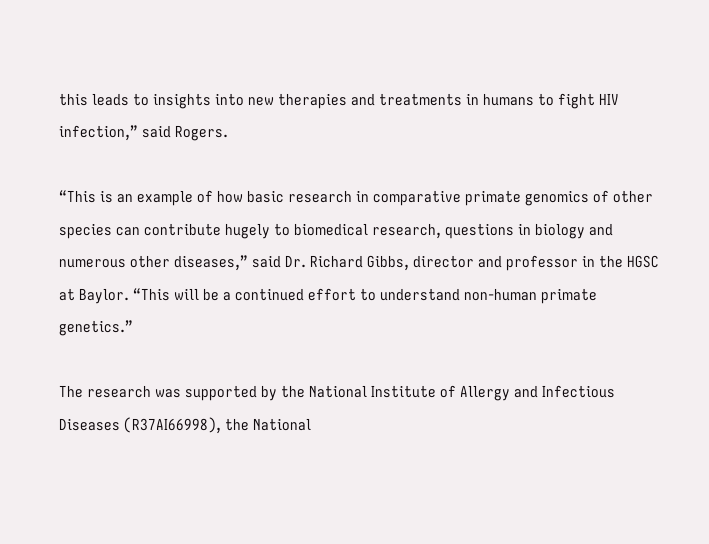this leads to insights into new therapies and treatments in humans to fight HIV infection,” said Rogers.

“This is an example of how basic research in comparative primate genomics of other species can contribute hugely to biomedical research, questions in biology and numerous other diseases,” said Dr. Richard Gibbs, director and professor in the HGSC at Baylor. “This will be a continued effort to understand non-human primate genetics.”

The research was supported by the National Institute of Allergy and Infectious Diseases (R37AI66998), the National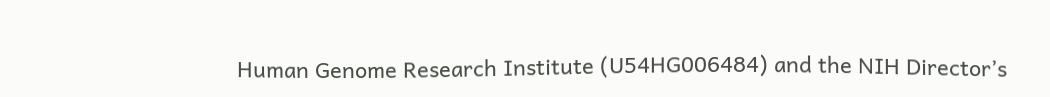Human Genome Research Institute (U54HG006484) and the NIH Director’s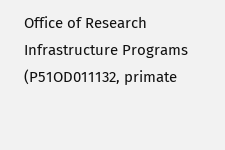Office of Research Infrastructure Programs (P51OD011132, primate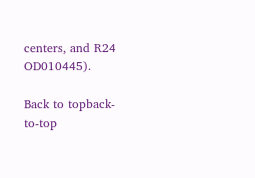centers, and R24 OD010445).

Back to topback-to-top